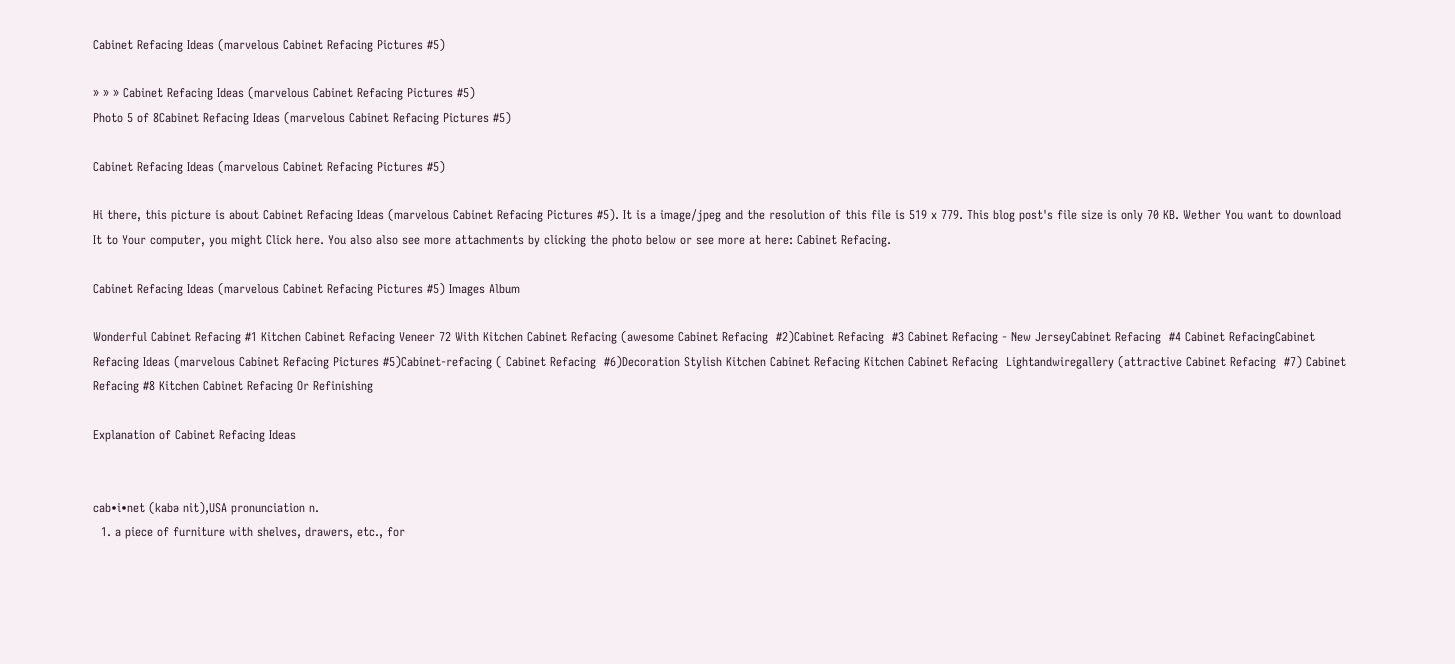Cabinet Refacing Ideas (marvelous Cabinet Refacing Pictures #5)

» » » Cabinet Refacing Ideas (marvelous Cabinet Refacing Pictures #5)
Photo 5 of 8Cabinet Refacing Ideas (marvelous Cabinet Refacing Pictures #5)

Cabinet Refacing Ideas (marvelous Cabinet Refacing Pictures #5)

Hi there, this picture is about Cabinet Refacing Ideas (marvelous Cabinet Refacing Pictures #5). It is a image/jpeg and the resolution of this file is 519 x 779. This blog post's file size is only 70 KB. Wether You want to download It to Your computer, you might Click here. You also also see more attachments by clicking the photo below or see more at here: Cabinet Refacing.

Cabinet Refacing Ideas (marvelous Cabinet Refacing Pictures #5) Images Album

Wonderful Cabinet Refacing #1 Kitchen Cabinet Refacing Veneer 72 With Kitchen Cabinet Refacing (awesome Cabinet Refacing  #2)Cabinet Refacing  #3 Cabinet Refacing - New JerseyCabinet Refacing  #4 Cabinet RefacingCabinet Refacing Ideas (marvelous Cabinet Refacing Pictures #5)Cabinet-refacing ( Cabinet Refacing  #6)Decoration Stylish Kitchen Cabinet Refacing Kitchen Cabinet Refacing  Lightandwiregallery (attractive Cabinet Refacing  #7) Cabinet Refacing #8 Kitchen Cabinet Refacing Or Refinishing

Explanation of Cabinet Refacing Ideas


cab•i•net (kabə nit),USA pronunciation n.
  1. a piece of furniture with shelves, drawers, etc., for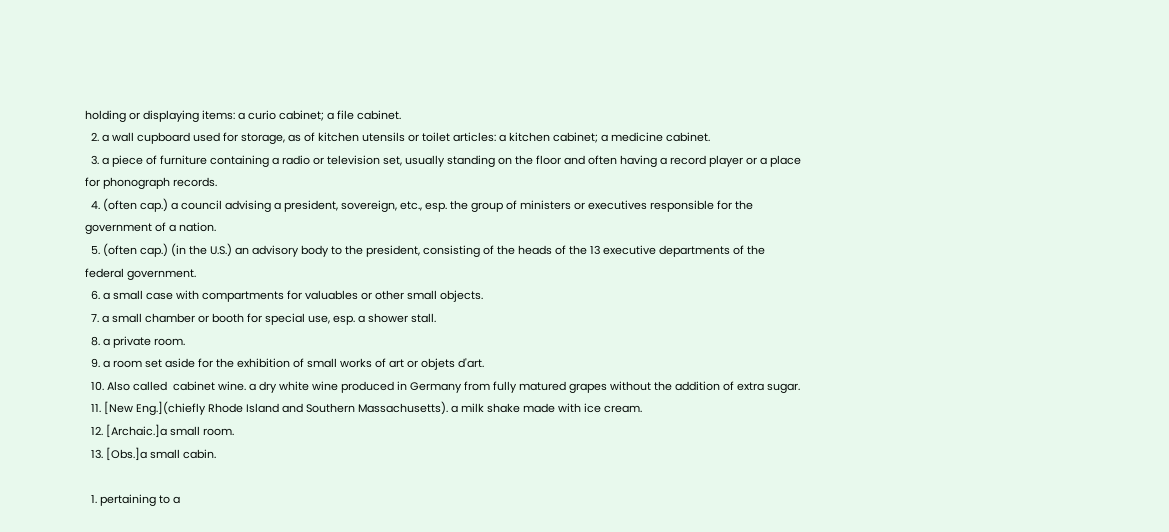holding or displaying items: a curio cabinet; a file cabinet.
  2. a wall cupboard used for storage, as of kitchen utensils or toilet articles: a kitchen cabinet; a medicine cabinet.
  3. a piece of furniture containing a radio or television set, usually standing on the floor and often having a record player or a place for phonograph records.
  4. (often cap.) a council advising a president, sovereign, etc., esp. the group of ministers or executives responsible for the government of a nation.
  5. (often cap.) (in the U.S.) an advisory body to the president, consisting of the heads of the 13 executive departments of the federal government.
  6. a small case with compartments for valuables or other small objects.
  7. a small chamber or booth for special use, esp. a shower stall.
  8. a private room.
  9. a room set aside for the exhibition of small works of art or objets d'art.
  10. Also called  cabinet wine. a dry white wine produced in Germany from fully matured grapes without the addition of extra sugar.
  11. [New Eng.](chiefly Rhode Island and Southern Massachusetts). a milk shake made with ice cream.
  12. [Archaic.]a small room.
  13. [Obs.]a small cabin.

  1. pertaining to a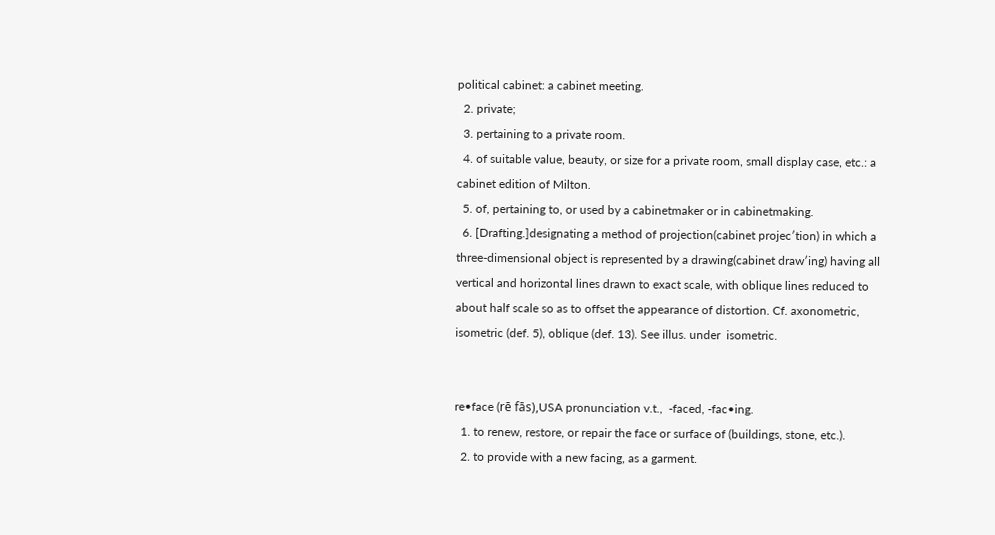political cabinet: a cabinet meeting.
  2. private;
  3. pertaining to a private room.
  4. of suitable value, beauty, or size for a private room, small display case, etc.: a cabinet edition of Milton.
  5. of, pertaining to, or used by a cabinetmaker or in cabinetmaking.
  6. [Drafting.]designating a method of projection(cabinet projec′tion) in which a three-dimensional object is represented by a drawing(cabinet draw′ing) having all vertical and horizontal lines drawn to exact scale, with oblique lines reduced to about half scale so as to offset the appearance of distortion. Cf. axonometric, isometric (def. 5), oblique (def. 13). See illus. under  isometric.


re•face (rē fās),USA pronunciation v.t.,  -faced, -fac•ing.
  1. to renew, restore, or repair the face or surface of (buildings, stone, etc.).
  2. to provide with a new facing, as a garment.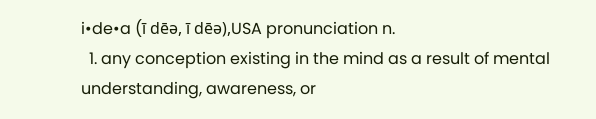i•de•a (ī dēə, ī dēə),USA pronunciation n.
  1. any conception existing in the mind as a result of mental understanding, awareness, or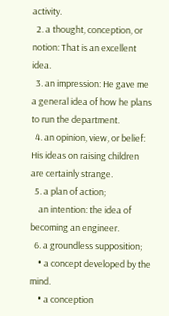activity.
  2. a thought, conception, or notion: That is an excellent idea.
  3. an impression: He gave me a general idea of how he plans to run the department.
  4. an opinion, view, or belief: His ideas on raising children are certainly strange.
  5. a plan of action;
    an intention: the idea of becoming an engineer.
  6. a groundless supposition;
    • a concept developed by the mind.
    • a conception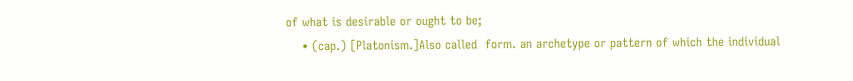of what is desirable or ought to be;
    • (cap.) [Platonism.]Also called  form. an archetype or pattern of which the individual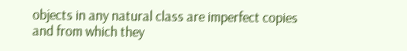objects in any natural class are imperfect copies and from which they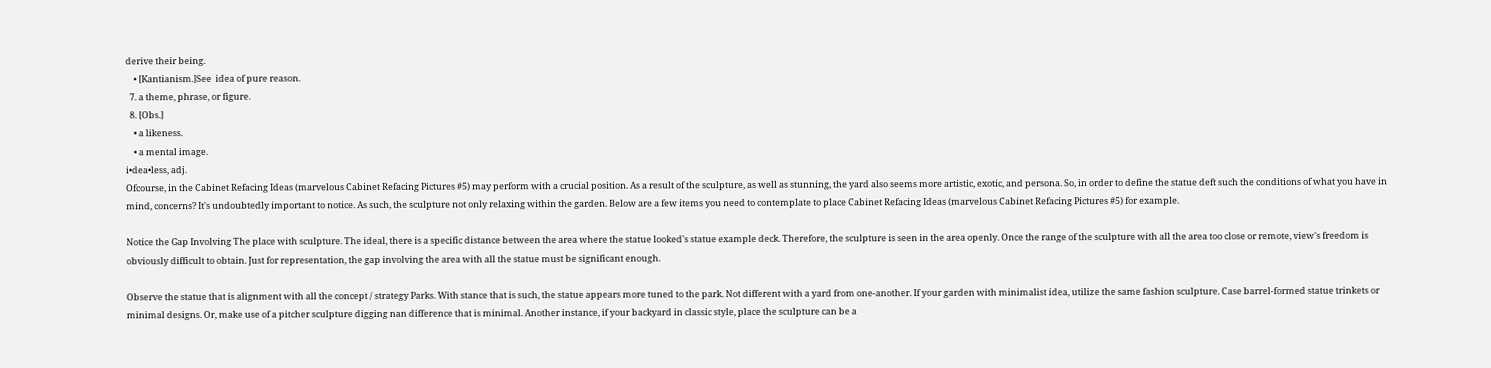derive their being.
    • [Kantianism.]See  idea of pure reason.
  7. a theme, phrase, or figure.
  8. [Obs.]
    • a likeness.
    • a mental image.
i•dea•less, adj.
Ofcourse, in the Cabinet Refacing Ideas (marvelous Cabinet Refacing Pictures #5) may perform with a crucial position. As a result of the sculpture, as well as stunning, the yard also seems more artistic, exotic, and persona. So, in order to define the statue deft such the conditions of what you have in mind, concerns? It's undoubtedly important to notice. As such, the sculpture not only relaxing within the garden. Below are a few items you need to contemplate to place Cabinet Refacing Ideas (marvelous Cabinet Refacing Pictures #5) for example.

Notice the Gap Involving The place with sculpture. The ideal, there is a specific distance between the area where the statue looked's statue example deck. Therefore, the sculpture is seen in the area openly. Once the range of the sculpture with all the area too close or remote, view's freedom is obviously difficult to obtain. Just for representation, the gap involving the area with all the statue must be significant enough.

Observe the statue that is alignment with all the concept / strategy Parks. With stance that is such, the statue appears more tuned to the park. Not different with a yard from one-another. If your garden with minimalist idea, utilize the same fashion sculpture. Case barrel-formed statue trinkets or minimal designs. Or, make use of a pitcher sculpture digging nan difference that is minimal. Another instance, if your backyard in classic style, place the sculpture can be a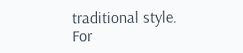traditional style. For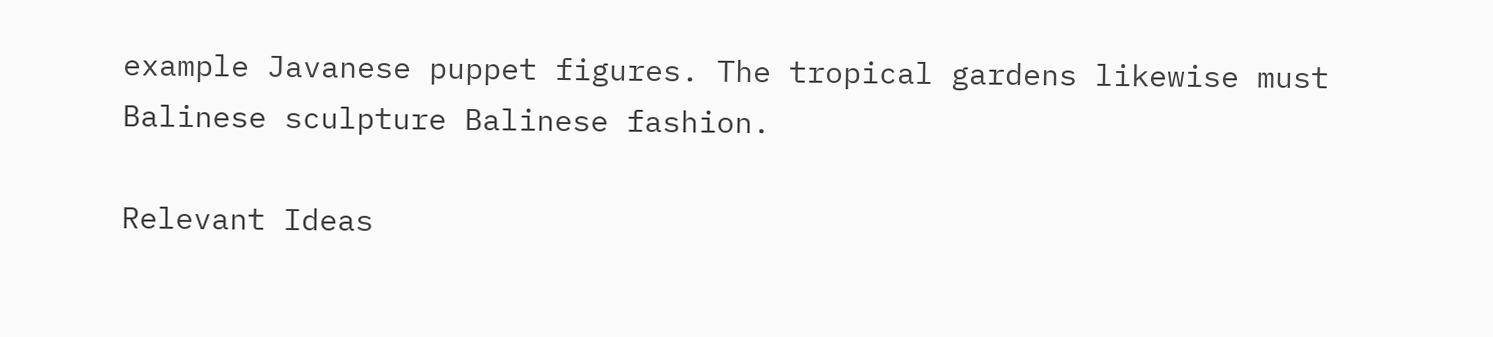example Javanese puppet figures. The tropical gardens likewise must Balinese sculpture Balinese fashion.

Relevant Ideas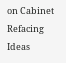on Cabinet Refacing Ideas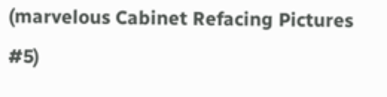(marvelous Cabinet Refacing Pictures #5)